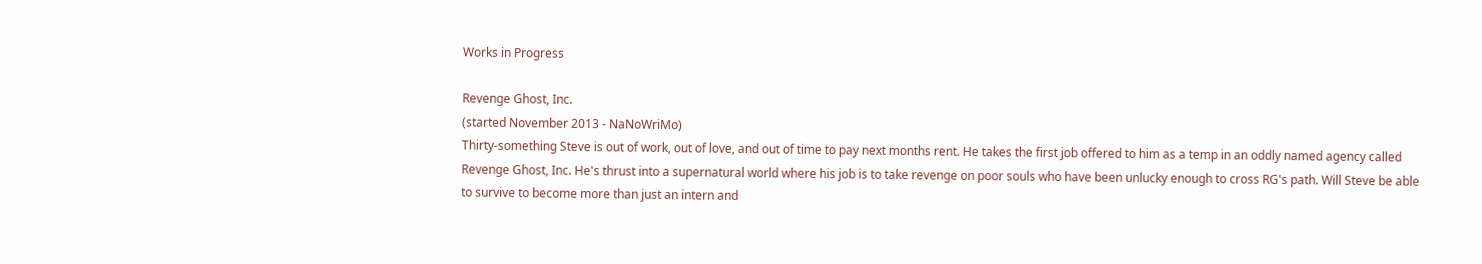Works in Progress

Revenge Ghost, Inc.
(started November 2013 - NaNoWriMo)
Thirty-something Steve is out of work, out of love, and out of time to pay next months rent. He takes the first job offered to him as a temp in an oddly named agency called Revenge Ghost, Inc. He's thrust into a supernatural world where his job is to take revenge on poor souls who have been unlucky enough to cross RG's path. Will Steve be able to survive to become more than just an intern and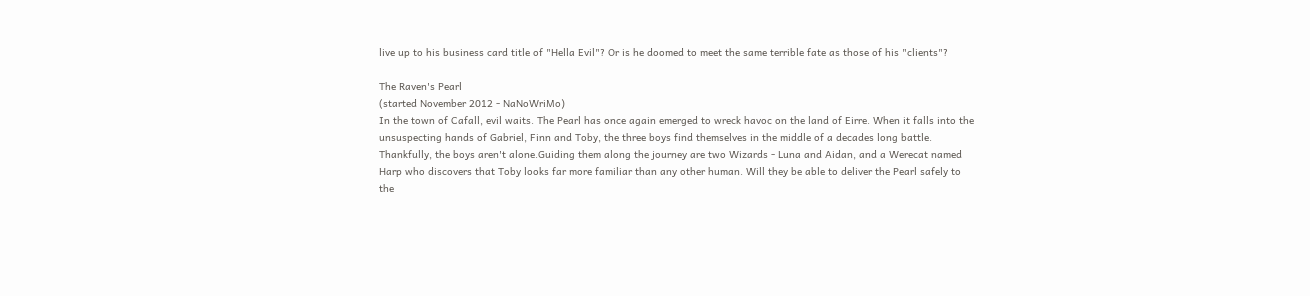live up to his business card title of "Hella Evil"? Or is he doomed to meet the same terrible fate as those of his "clients"?

The Raven's Pearl
(started November 2012 - NaNoWriMo)
In the town of Cafall, evil waits. The Pearl has once again emerged to wreck havoc on the land of Eirre. When it falls into the unsuspecting hands of Gabriel, Finn and Toby, the three boys find themselves in the middle of a decades long battle. Thankfully, the boys aren't alone.Guiding them along the journey are two Wizards - Luna and Aidan, and a Werecat named Harp who discovers that Toby looks far more familiar than any other human. Will they be able to deliver the Pearl safely to the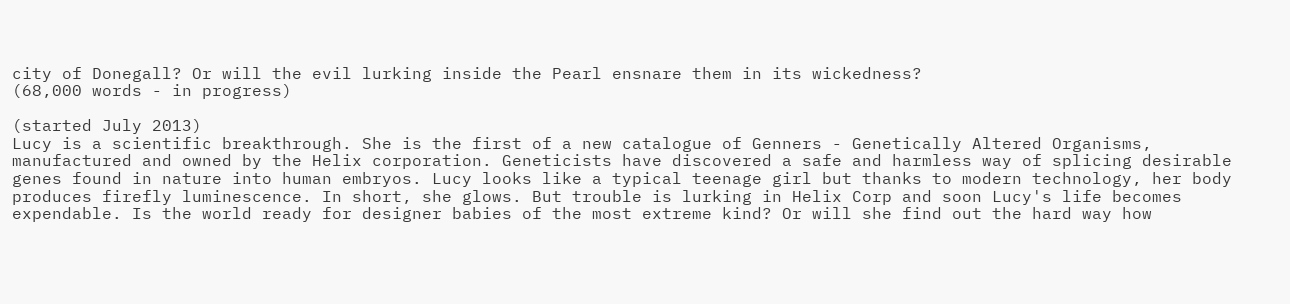city of Donegall? Or will the evil lurking inside the Pearl ensnare them in its wickedness?
(68,000 words - in progress)

(started July 2013)
Lucy is a scientific breakthrough. She is the first of a new catalogue of Genners - Genetically Altered Organisms, manufactured and owned by the Helix corporation. Geneticists have discovered a safe and harmless way of splicing desirable genes found in nature into human embryos. Lucy looks like a typical teenage girl but thanks to modern technology, her body produces firefly luminescence. In short, she glows. But trouble is lurking in Helix Corp and soon Lucy's life becomes expendable. Is the world ready for designer babies of the most extreme kind? Or will she find out the hard way how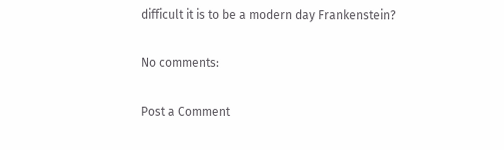difficult it is to be a modern day Frankenstein?

No comments:

Post a Comment